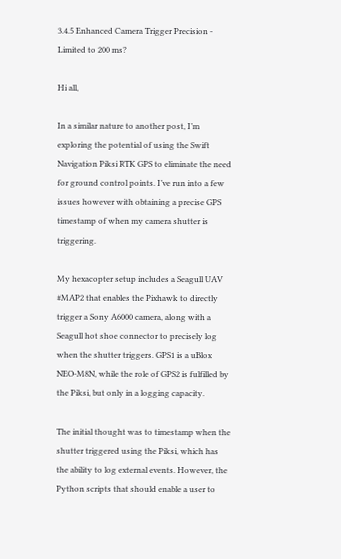3.4.5 Enhanced Camera Trigger Precision - Limited to 200 ms?

Hi all,

In a similar nature to another post, I’m exploring the potential of using the Swift Navigation Piksi RTK GPS to eliminate the need for ground control points. I’ve run into a few issues however with obtaining a precise GPS timestamp of when my camera shutter is triggering.

My hexacopter setup includes a Seagull UAV #MAP2 that enables the Pixhawk to directly trigger a Sony A6000 camera, along with a Seagull hot shoe connector to precisely log when the shutter triggers. GPS1 is a uBlox NEO-M8N, while the role of GPS2 is fulfilled by the Piksi, but only in a logging capacity.

The initial thought was to timestamp when the shutter triggered using the Piksi, which has the ability to log external events. However, the Python scripts that should enable a user to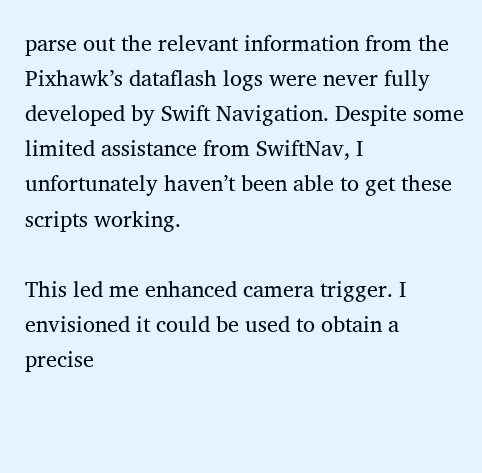parse out the relevant information from the Pixhawk’s dataflash logs were never fully developed by Swift Navigation. Despite some limited assistance from SwiftNav, I unfortunately haven’t been able to get these scripts working.

This led me enhanced camera trigger. I envisioned it could be used to obtain a precise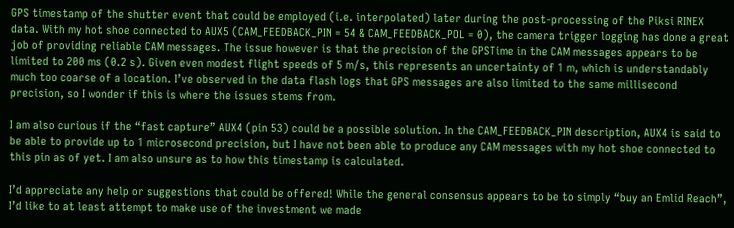GPS timestamp of the shutter event that could be employed (i.e. interpolated) later during the post-processing of the Piksi RINEX data. With my hot shoe connected to AUX5 (CAM_FEEDBACK_PIN = 54 & CAM_FEEDBACK_POL = 0), the camera trigger logging has done a great job of providing reliable CAM messages. The issue however is that the precision of the GPSTime in the CAM messages appears to be limited to 200 ms (0.2 s). Given even modest flight speeds of 5 m/s, this represents an uncertainty of 1 m, which is understandably much too coarse of a location. I’ve observed in the data flash logs that GPS messages are also limited to the same millisecond precision, so I wonder if this is where the issues stems from.

I am also curious if the “fast capture” AUX4 (pin 53) could be a possible solution. In the CAM_FEEDBACK_PIN description, AUX4 is said to be able to provide up to 1 microsecond precision, but I have not been able to produce any CAM messages with my hot shoe connected to this pin as of yet. I am also unsure as to how this timestamp is calculated.

I’d appreciate any help or suggestions that could be offered! While the general consensus appears to be to simply “buy an Emlid Reach”, I’d like to at least attempt to make use of the investment we made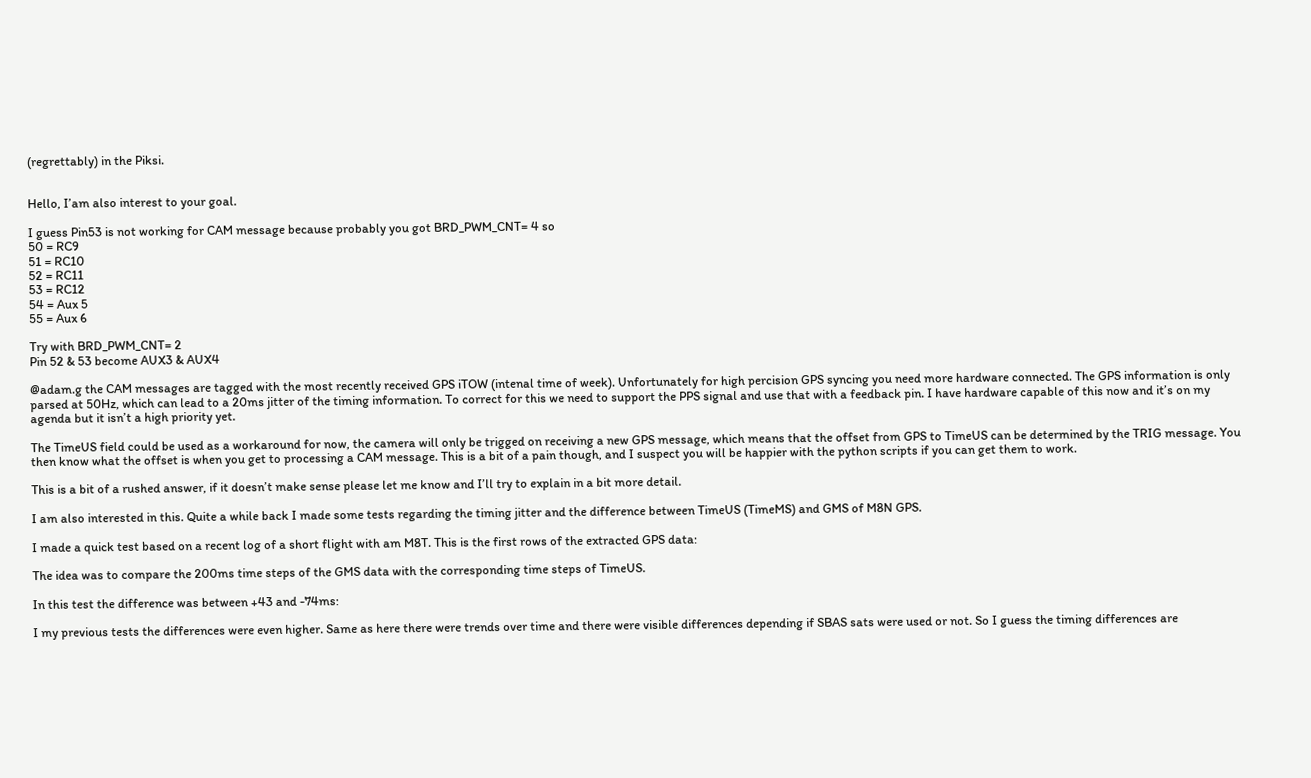(regrettably) in the Piksi.


Hello, I’am also interest to your goal.

I guess Pin53 is not working for CAM message because probably you got BRD_PWM_CNT= 4 so
50 = RC9
51 = RC10
52 = RC11
53 = RC12
54 = Aux 5
55 = Aux 6

Try with BRD_PWM_CNT= 2
Pin 52 & 53 become AUX3 & AUX4

@adam.g the CAM messages are tagged with the most recently received GPS iTOW (intenal time of week). Unfortunately for high percision GPS syncing you need more hardware connected. The GPS information is only parsed at 50Hz, which can lead to a 20ms jitter of the timing information. To correct for this we need to support the PPS signal and use that with a feedback pin. I have hardware capable of this now and it’s on my agenda but it isn’t a high priority yet.

The TimeUS field could be used as a workaround for now, the camera will only be trigged on receiving a new GPS message, which means that the offset from GPS to TimeUS can be determined by the TRIG message. You then know what the offset is when you get to processing a CAM message. This is a bit of a pain though, and I suspect you will be happier with the python scripts if you can get them to work.

This is a bit of a rushed answer, if it doesn’t make sense please let me know and I’ll try to explain in a bit more detail.

I am also interested in this. Quite a while back I made some tests regarding the timing jitter and the difference between TimeUS (TimeMS) and GMS of M8N GPS.

I made a quick test based on a recent log of a short flight with am M8T. This is the first rows of the extracted GPS data:

The idea was to compare the 200ms time steps of the GMS data with the corresponding time steps of TimeUS.

In this test the difference was between +43 and -74ms:

I my previous tests the differences were even higher. Same as here there were trends over time and there were visible differences depending if SBAS sats were used or not. So I guess the timing differences are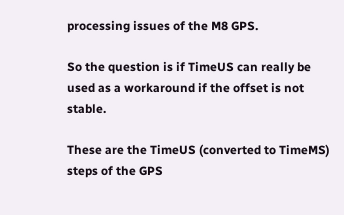processing issues of the M8 GPS.

So the question is if TimeUS can really be used as a workaround if the offset is not stable.

These are the TimeUS (converted to TimeMS) steps of the GPS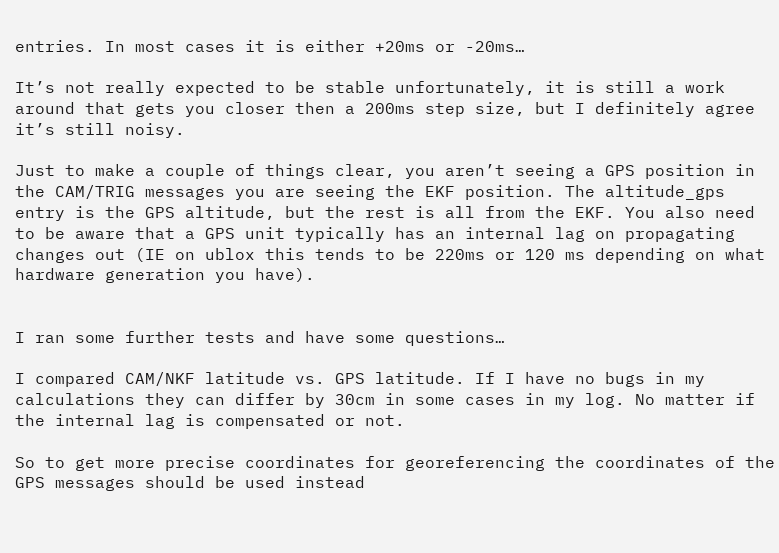entries. In most cases it is either +20ms or -20ms…

It’s not really expected to be stable unfortunately, it is still a work around that gets you closer then a 200ms step size, but I definitely agree it’s still noisy.

Just to make a couple of things clear, you aren’t seeing a GPS position in the CAM/TRIG messages you are seeing the EKF position. The altitude_gps entry is the GPS altitude, but the rest is all from the EKF. You also need to be aware that a GPS unit typically has an internal lag on propagating changes out (IE on ublox this tends to be 220ms or 120 ms depending on what hardware generation you have).


I ran some further tests and have some questions…

I compared CAM/NKF latitude vs. GPS latitude. If I have no bugs in my calculations they can differ by 30cm in some cases in my log. No matter if the internal lag is compensated or not.

So to get more precise coordinates for georeferencing the coordinates of the GPS messages should be used instead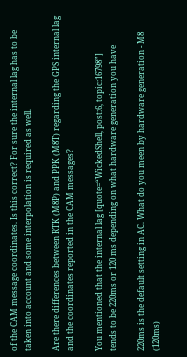of the CAM message coordinates. Is this correct? For sure the internal lag has to be taken into account and some interpolation is required as well.

Are there differences between RTK (M8P) and PPK (M8T) regarding the GPS internal lag and the coordinates reported in the CAM messages?

You mentioned that the internal lag [quote=“WickedShell, post:6, topic:16798”]
tends to be 220ms or 120 ms depending on what hardware generation you have

220ms is the default setting in AC. What do you meen by hardware generation - M8 (120ms)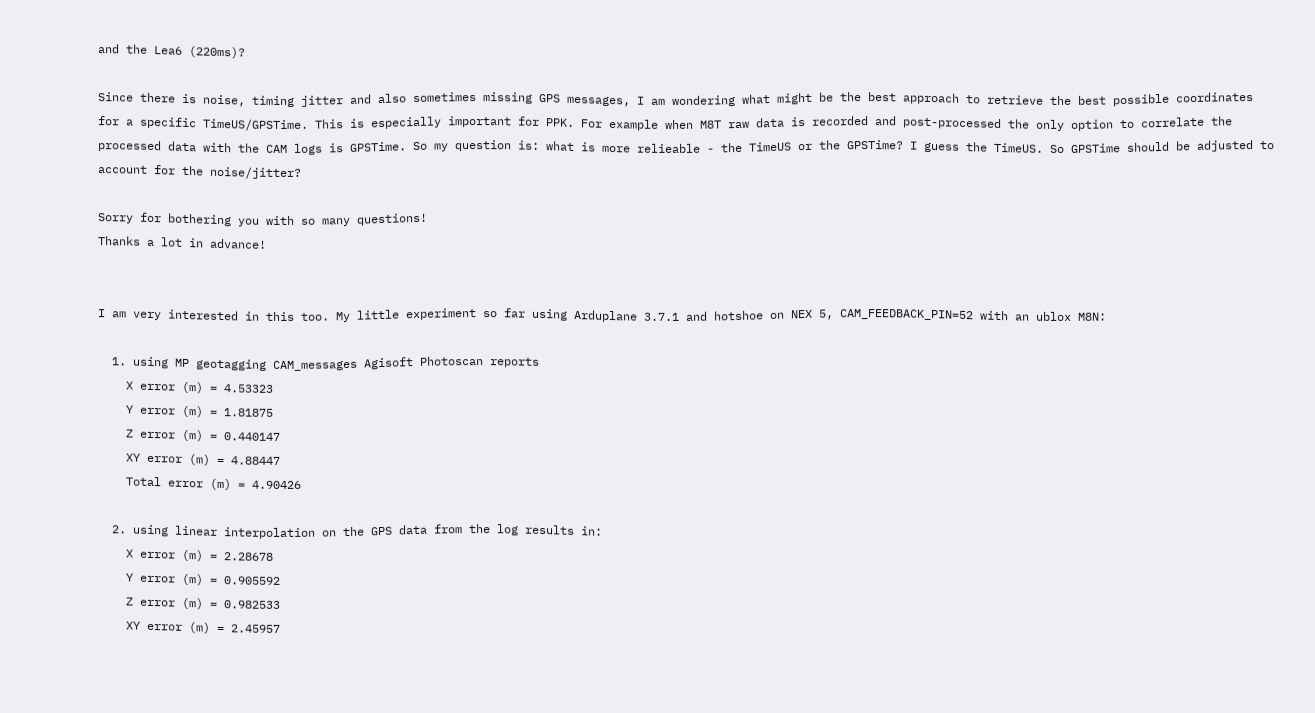and the Lea6 (220ms)?

Since there is noise, timing jitter and also sometimes missing GPS messages, I am wondering what might be the best approach to retrieve the best possible coordinates for a specific TimeUS/GPSTime. This is especially important for PPK. For example when M8T raw data is recorded and post-processed the only option to correlate the processed data with the CAM logs is GPSTime. So my question is: what is more relieable - the TimeUS or the GPSTime? I guess the TimeUS. So GPSTime should be adjusted to account for the noise/jitter?

Sorry for bothering you with so many questions!
Thanks a lot in advance!


I am very interested in this too. My little experiment so far using Arduplane 3.7.1 and hotshoe on NEX 5, CAM_FEEDBACK_PIN=52 with an ublox M8N:

  1. using MP geotagging CAM_messages Agisoft Photoscan reports
    X error (m) = 4.53323
    Y error (m) = 1.81875
    Z error (m) = 0.440147
    XY error (m) = 4.88447
    Total error (m) = 4.90426

  2. using linear interpolation on the GPS data from the log results in:
    X error (m) = 2.28678
    Y error (m) = 0.905592
    Z error (m) = 0.982533
    XY error (m) = 2.45957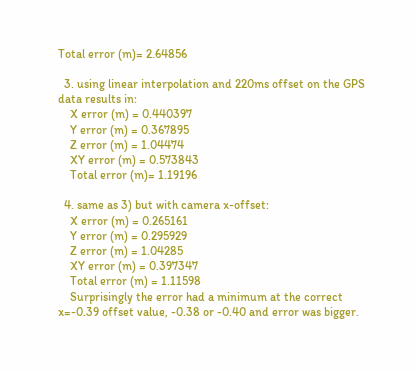Total error (m)= 2.64856

  3. using linear interpolation and 220ms offset on the GPS data results in:
    X error (m) = 0.440397
    Y error (m) = 0.367895
    Z error (m) = 1.04474
    XY error (m) = 0.573843
    Total error (m)= 1.19196

  4. same as 3) but with camera x-offset:
    X error (m) = 0.265161
    Y error (m) = 0.295929
    Z error (m) = 1.04285
    XY error (m) = 0.397347
    Total error (m) = 1.11598
    Surprisingly the error had a minimum at the correct x=-0.39 offset value, -0.38 or -0.40 and error was bigger.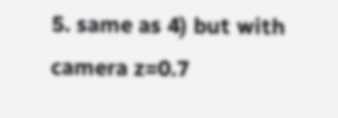5. same as 4) but with camera z=0.7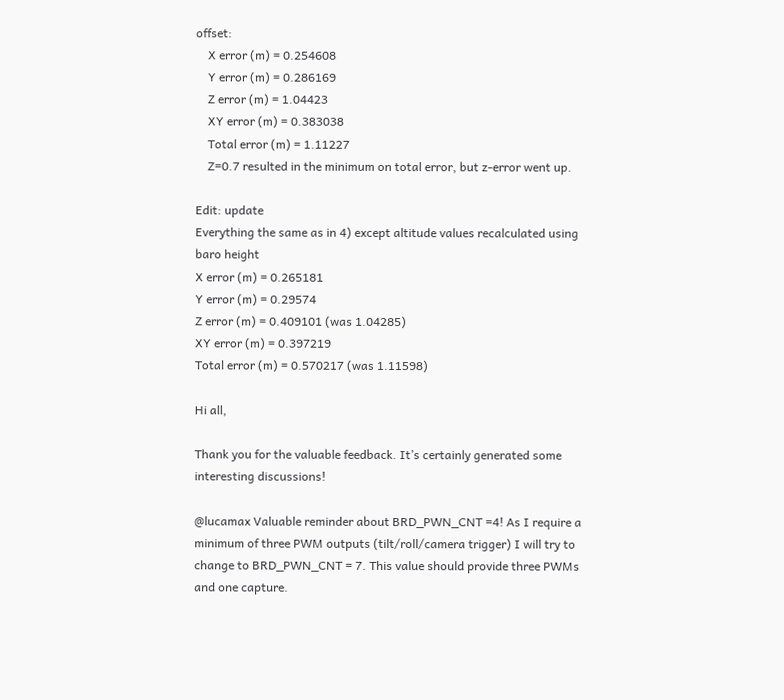offset:
    X error (m) = 0.254608
    Y error (m) = 0.286169
    Z error (m) = 1.04423
    XY error (m) = 0.383038
    Total error (m) = 1.11227
    Z=0.7 resulted in the minimum on total error, but z-error went up.

Edit: update
Everything the same as in 4) except altitude values recalculated using baro height
X error (m) = 0.265181
Y error (m) = 0.29574
Z error (m) = 0.409101 (was 1.04285)
XY error (m) = 0.397219
Total error (m) = 0.570217 (was 1.11598)

Hi all,

Thank you for the valuable feedback. It’s certainly generated some interesting discussions!

@lucamax Valuable reminder about BRD_PWN_CNT =4! As I require a minimum of three PWM outputs (tilt/roll/camera trigger) I will try to change to BRD_PWN_CNT = 7. This value should provide three PWMs and one capture.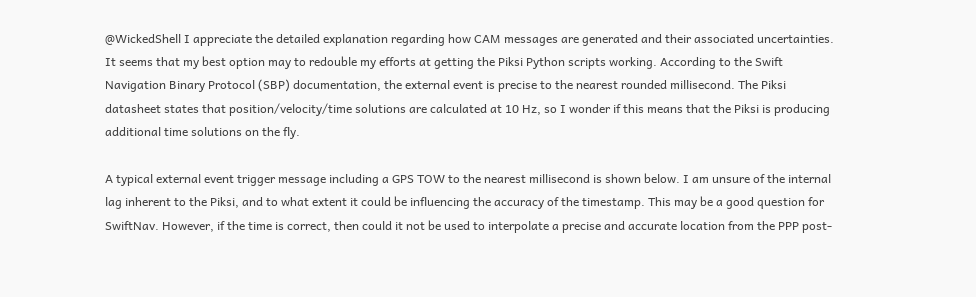@WickedShell I appreciate the detailed explanation regarding how CAM messages are generated and their associated uncertainties. It seems that my best option may to redouble my efforts at getting the Piksi Python scripts working. According to the Swift Navigation Binary Protocol (SBP) documentation, the external event is precise to the nearest rounded millisecond. The Piksi datasheet states that position/velocity/time solutions are calculated at 10 Hz, so I wonder if this means that the Piksi is producing additional time solutions on the fly.

A typical external event trigger message including a GPS TOW to the nearest millisecond is shown below. I am unsure of the internal lag inherent to the Piksi, and to what extent it could be influencing the accuracy of the timestamp. This may be a good question for SwiftNav. However, if the time is correct, then could it not be used to interpolate a precise and accurate location from the PPP post-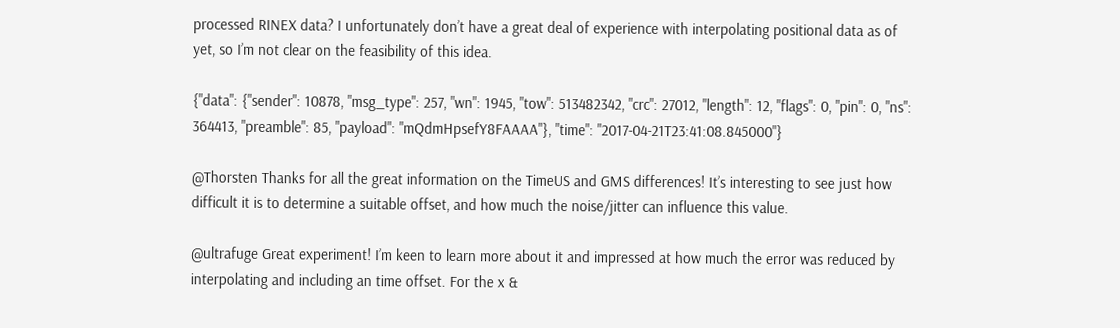processed RINEX data? I unfortunately don’t have a great deal of experience with interpolating positional data as of yet, so I’m not clear on the feasibility of this idea.

{"data": {"sender": 10878, "msg_type": 257, "wn": 1945, "tow": 513482342, "crc": 27012, "length": 12, "flags": 0, "pin": 0, "ns": 364413, "preamble": 85, "payload": "mQdmHpsefY8FAAAA"}, "time": "2017-04-21T23:41:08.845000"}

@Thorsten Thanks for all the great information on the TimeUS and GMS differences! It’s interesting to see just how difficult it is to determine a suitable offset, and how much the noise/jitter can influence this value.

@ultrafuge Great experiment! I’m keen to learn more about it and impressed at how much the error was reduced by interpolating and including an time offset. For the x &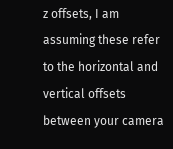z offsets, I am assuming these refer to the horizontal and vertical offsets between your camera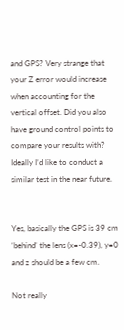and GPS? Very strange that your Z error would increase when accounting for the vertical offset. Did you also have ground control points to compare your results with? Ideally I’d like to conduct a similar test in the near future.


Yes, basically the GPS is 39 cm ‘behind’ the lens (x=-0.39), y=0 and z should be a few cm.

Not really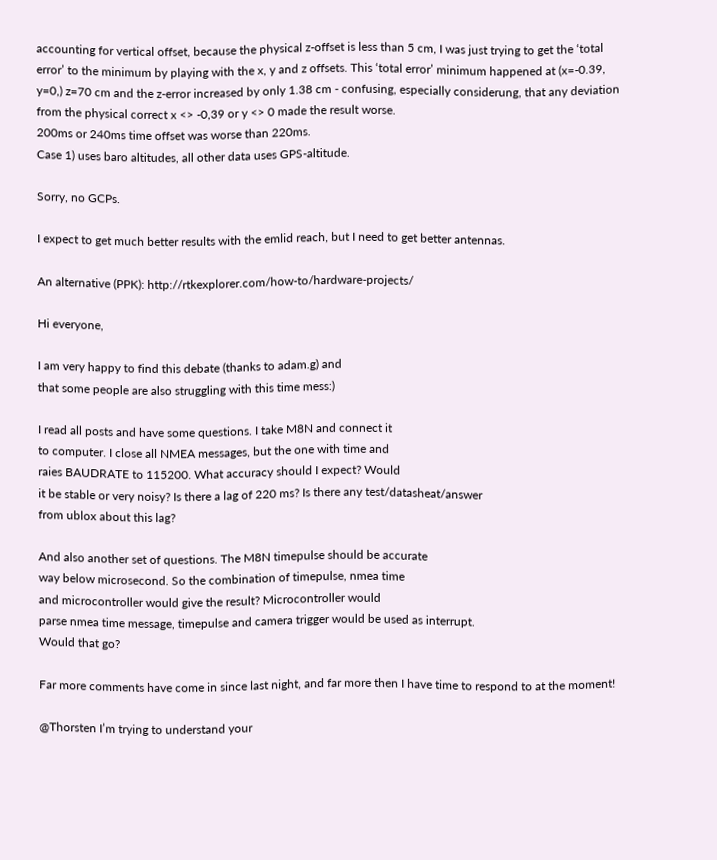accounting for vertical offset, because the physical z-offset is less than 5 cm, I was just trying to get the ‘total error’ to the minimum by playing with the x, y and z offsets. This ‘total error’ minimum happened at (x=-0.39, y=0,) z=70 cm and the z-error increased by only 1.38 cm - confusing, especially considerung, that any deviation from the physical correct x <> -0,39 or y <> 0 made the result worse.
200ms or 240ms time offset was worse than 220ms.
Case 1) uses baro altitudes, all other data uses GPS-altitude.

Sorry, no GCPs.

I expect to get much better results with the emlid reach, but I need to get better antennas.

An alternative (PPK): http://rtkexplorer.com/how-to/hardware-projects/

Hi everyone,

I am very happy to find this debate (thanks to adam.g) and
that some people are also struggling with this time mess:)

I read all posts and have some questions. I take M8N and connect it
to computer. I close all NMEA messages, but the one with time and
raies BAUDRATE to 115200. What accuracy should I expect? Would
it be stable or very noisy? Is there a lag of 220 ms? Is there any test/datasheat/answer
from ublox about this lag?

And also another set of questions. The M8N timepulse should be accurate
way below microsecond. So the combination of timepulse, nmea time
and microcontroller would give the result? Microcontroller would
parse nmea time message, timepulse and camera trigger would be used as interrupt.
Would that go?

Far more comments have come in since last night, and far more then I have time to respond to at the moment!

@Thorsten I’m trying to understand your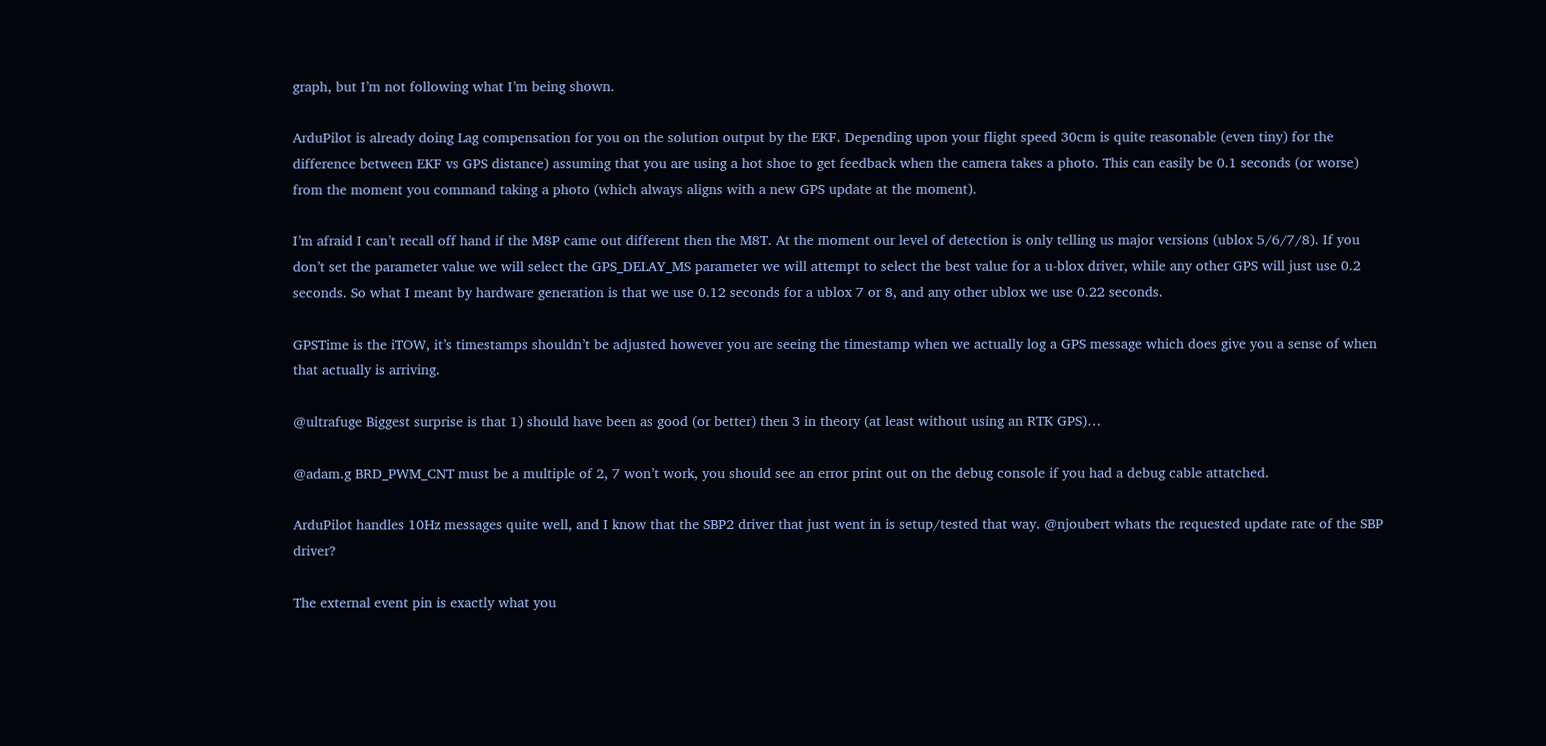graph, but I’m not following what I’m being shown.

ArduPilot is already doing Lag compensation for you on the solution output by the EKF. Depending upon your flight speed 30cm is quite reasonable (even tiny) for the difference between EKF vs GPS distance) assuming that you are using a hot shoe to get feedback when the camera takes a photo. This can easily be 0.1 seconds (or worse) from the moment you command taking a photo (which always aligns with a new GPS update at the moment).

I’m afraid I can’t recall off hand if the M8P came out different then the M8T. At the moment our level of detection is only telling us major versions (ublox 5/6/7/8). If you don’t set the parameter value we will select the GPS_DELAY_MS parameter we will attempt to select the best value for a u-blox driver, while any other GPS will just use 0.2 seconds. So what I meant by hardware generation is that we use 0.12 seconds for a ublox 7 or 8, and any other ublox we use 0.22 seconds.

GPSTime is the iTOW, it’s timestamps shouldn’t be adjusted however you are seeing the timestamp when we actually log a GPS message which does give you a sense of when that actually is arriving.

@ultrafuge Biggest surprise is that 1) should have been as good (or better) then 3 in theory (at least without using an RTK GPS)…

@adam.g BRD_PWM_CNT must be a multiple of 2, 7 won’t work, you should see an error print out on the debug console if you had a debug cable attatched.

ArduPilot handles 10Hz messages quite well, and I know that the SBP2 driver that just went in is setup/tested that way. @njoubert whats the requested update rate of the SBP driver?

The external event pin is exactly what you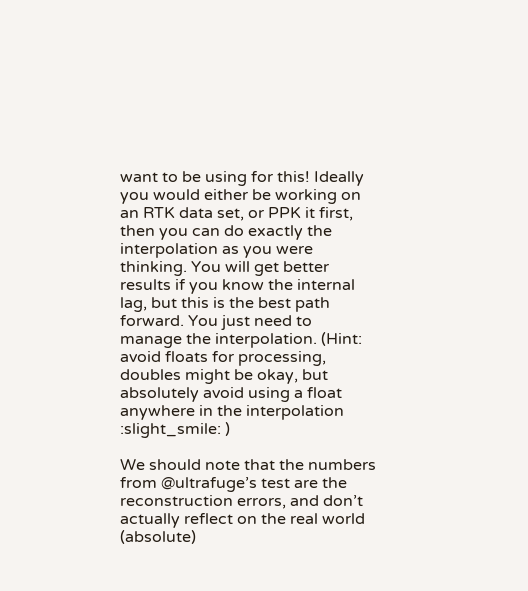want to be using for this! Ideally you would either be working on an RTK data set, or PPK it first, then you can do exactly the interpolation as you were thinking. You will get better results if you know the internal lag, but this is the best path forward. You just need to manage the interpolation. (Hint: avoid floats for processing, doubles might be okay, but absolutely avoid using a float anywhere in the interpolation :slight_smile: )

We should note that the numbers from @ultrafuge’s test are the reconstruction errors, and don’t actually reflect on the real world (absolute)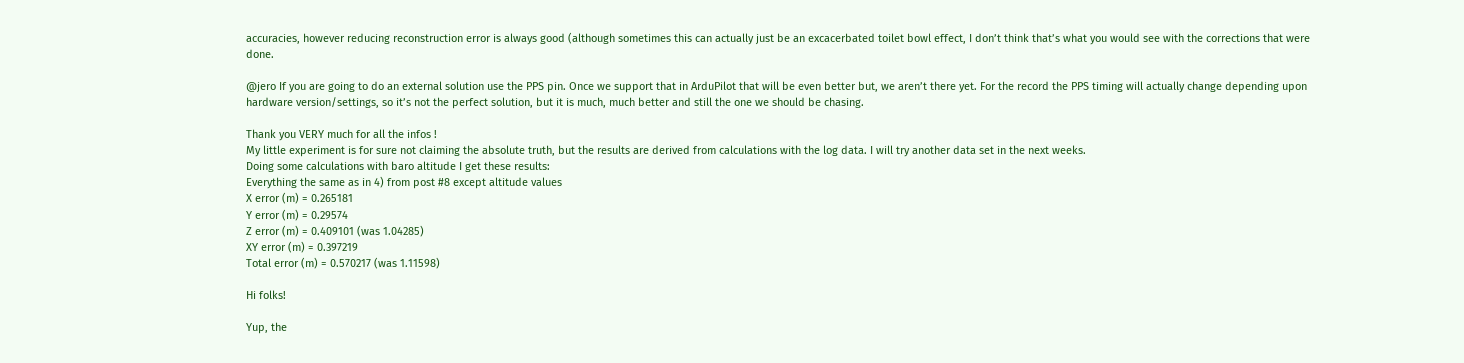accuracies, however reducing reconstruction error is always good (although sometimes this can actually just be an excacerbated toilet bowl effect, I don’t think that’s what you would see with the corrections that were done.

@jero If you are going to do an external solution use the PPS pin. Once we support that in ArduPilot that will be even better but, we aren’t there yet. For the record the PPS timing will actually change depending upon hardware version/settings, so it’s not the perfect solution, but it is much, much better and still the one we should be chasing.

Thank you VERY much for all the infos !
My little experiment is for sure not claiming the absolute truth, but the results are derived from calculations with the log data. I will try another data set in the next weeks.
Doing some calculations with baro altitude I get these results:
Everything the same as in 4) from post #8 except altitude values
X error (m) = 0.265181
Y error (m) = 0.29574
Z error (m) = 0.409101 (was 1.04285)
XY error (m) = 0.397219
Total error (m) = 0.570217 (was 1.11598)

Hi folks!

Yup, the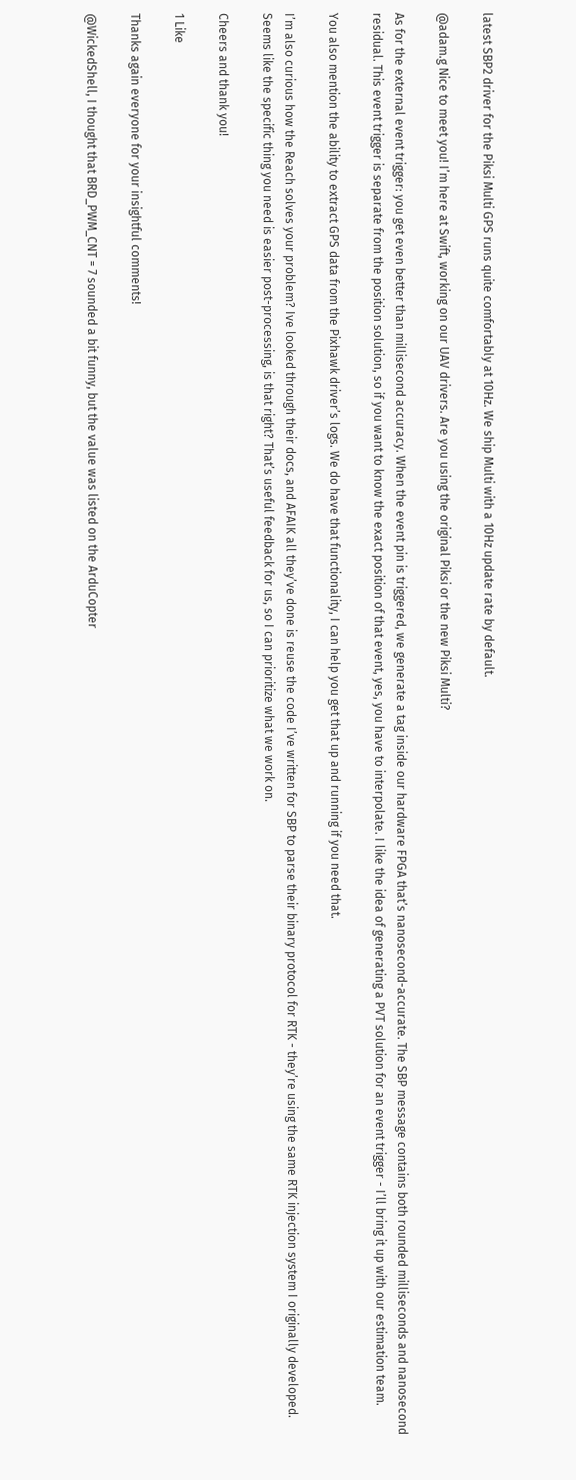latest SBP2 driver for the Piksi Multi GPS runs quite comfortably at 10Hz. We ship Multi with a 10Hz update rate by default.

@adam.g Nice to meet you! I’m here at Swift, working on our UAV drivers. Are you using the original Piksi or the new Piksi Multi?

As for the external event trigger: you get even better than millisecond accuracy. When the event pin is triggered, we generate a tag inside our hardware FPGA that’s nanosecond-accurate. The SBP message contains both rounded milliseconds and nanosecond residual. This event trigger is separate from the position solution, so if you want to know the exact position of that event, yes, you have to interpolate. I like the idea of generating a PVT solution for an event trigger - I’ll bring it up with our estimation team.

You also mention the ability to extract GPS data from the Pixhawk driver’s logs. We do have that functionality, I can help you get that up and running if you need that.

I’m also curious how the Reach solves your problem? Ive looked through their docs, and AFAIK all they’ve done is reuse the code I’ve written for SBP to parse their binary protocol for RTK - they’re using the same RTK injection system I originally developed. Seems like the specific thing you need is easier post-processing, is that right? That’s useful feedback for us, so I can prioritize what we work on.

Cheers and thank you!

1 Like

Thanks again everyone for your insightful comments!

@WickedShell, I thought that BRD_PWM_CNT = 7 sounded a bit funny, but the value was listed on the ArduCopter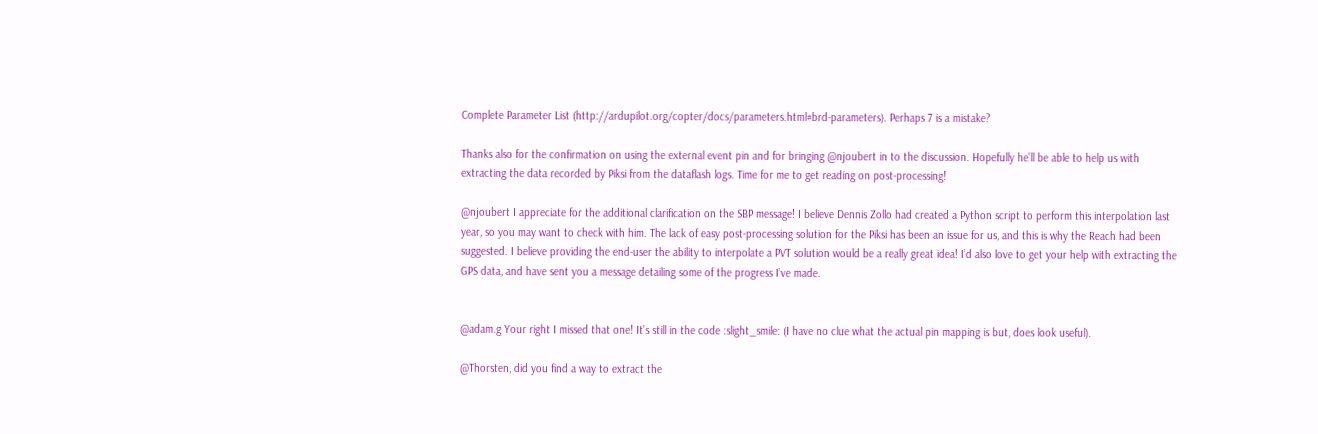Complete Parameter List (http://ardupilot.org/copter/docs/parameters.html#brd-parameters). Perhaps 7 is a mistake?

Thanks also for the confirmation on using the external event pin and for bringing @njoubert in to the discussion. Hopefully he’ll be able to help us with extracting the data recorded by Piksi from the dataflash logs. Time for me to get reading on post-processing!

@njoubert I appreciate for the additional clarification on the SBP message! I believe Dennis Zollo had created a Python script to perform this interpolation last year, so you may want to check with him. The lack of easy post-processing solution for the Piksi has been an issue for us, and this is why the Reach had been suggested. I believe providing the end-user the ability to interpolate a PVT solution would be a really great idea! I’d also love to get your help with extracting the GPS data, and have sent you a message detailing some of the progress I’ve made.


@adam.g Your right I missed that one! It’s still in the code :slight_smile: (I have no clue what the actual pin mapping is but, does look useful).

@Thorsten, did you find a way to extract the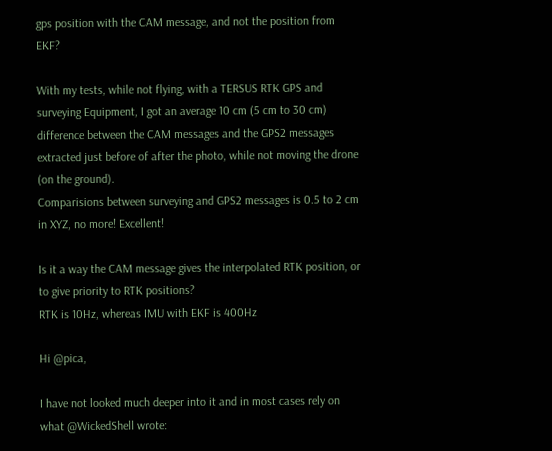gps position with the CAM message, and not the position from EKF?

With my tests, while not flying, with a TERSUS RTK GPS and surveying Equipment, I got an average 10 cm (5 cm to 30 cm) difference between the CAM messages and the GPS2 messages extracted just before of after the photo, while not moving the drone (on the ground).
Comparisions between surveying and GPS2 messages is 0.5 to 2 cm in XYZ, no more! Excellent!

Is it a way the CAM message gives the interpolated RTK position, or to give priority to RTK positions?
RTK is 10Hz, whereas IMU with EKF is 400Hz

Hi @pica,

I have not looked much deeper into it and in most cases rely on what @WickedShell wrote: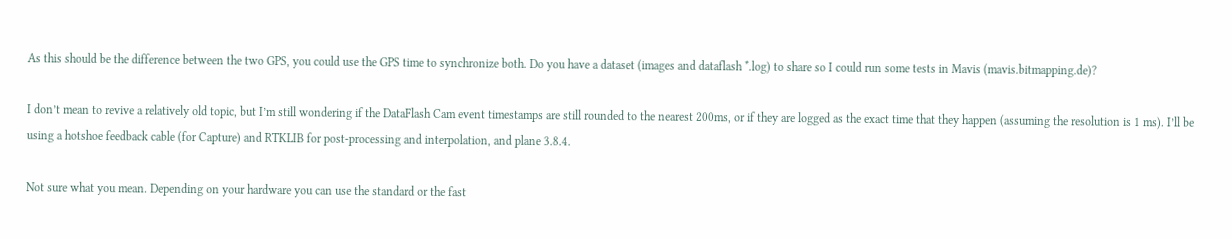As this should be the difference between the two GPS, you could use the GPS time to synchronize both. Do you have a dataset (images and dataflash *.log) to share so I could run some tests in Mavis (mavis.bitmapping.de)?

I don’t mean to revive a relatively old topic, but I’m still wondering if the DataFlash Cam event timestamps are still rounded to the nearest 200ms, or if they are logged as the exact time that they happen (assuming the resolution is 1 ms). I’ll be using a hotshoe feedback cable (for Capture) and RTKLIB for post-processing and interpolation, and plane 3.8.4.

Not sure what you mean. Depending on your hardware you can use the standard or the fast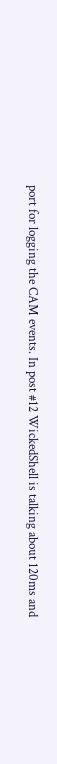port for logging the CAM events. In post #12 WickedShell is talking about 120ms and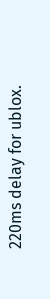220ms delay for ublox.